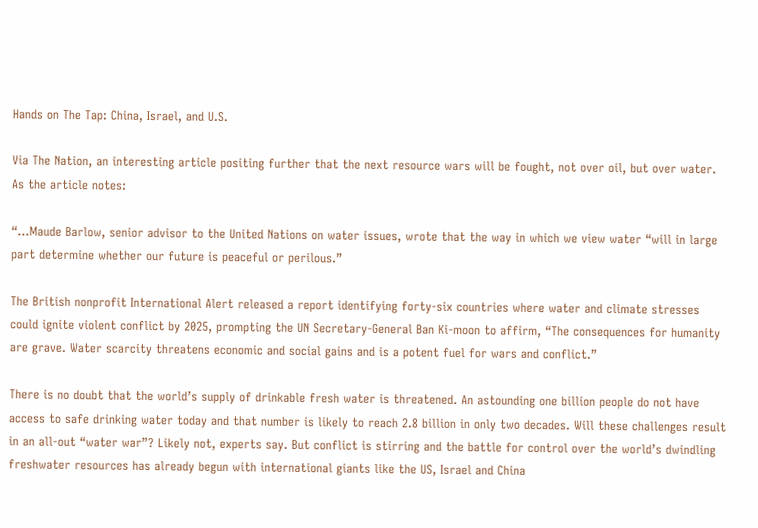Hands on The Tap: China, Israel, and U.S.

Via The Nation, an interesting article positing further that the next resource wars will be fought, not over oil, but over water.  As the article notes:

“…Maude Barlow, senior advisor to the United Nations on water issues, wrote that the way in which we view water “will in large part determine whether our future is peaceful or perilous.”

The British nonprofit International Alert released a report identifying forty-six countries where water and climate stresses could ignite violent conflict by 2025, prompting the UN Secretary-General Ban Ki-moon to affirm, “The consequences for humanity are grave. Water scarcity threatens economic and social gains and is a potent fuel for wars and conflict.”

There is no doubt that the world’s supply of drinkable fresh water is threatened. An astounding one billion people do not have access to safe drinking water today and that number is likely to reach 2.8 billion in only two decades. Will these challenges result in an all-out “water war”? Likely not, experts say. But conflict is stirring and the battle for control over the world’s dwindling freshwater resources has already begun with international giants like the US, Israel and China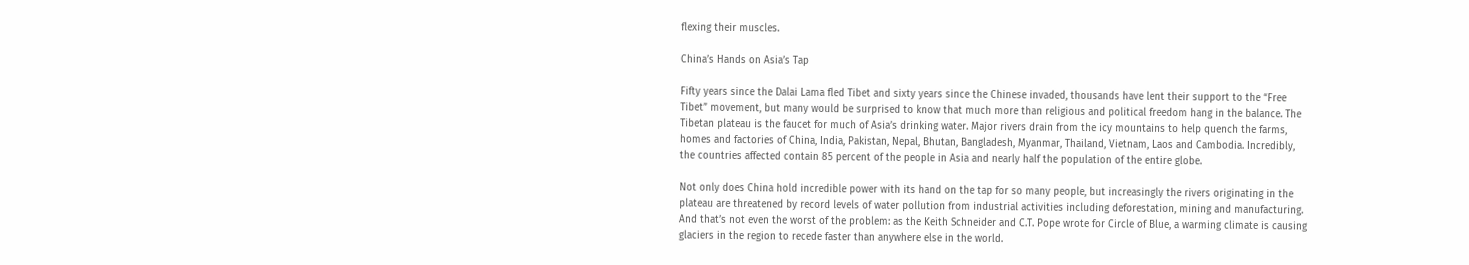flexing their muscles.

China’s Hands on Asia’s Tap

Fifty years since the Dalai Lama fled Tibet and sixty years since the Chinese invaded, thousands have lent their support to the “Free Tibet” movement, but many would be surprised to know that much more than religious and political freedom hang in the balance. The Tibetan plateau is the faucet for much of Asia’s drinking water. Major rivers drain from the icy mountains to help quench the farms, homes and factories of China, India, Pakistan, Nepal, Bhutan, Bangladesh, Myanmar, Thailand, Vietnam, Laos and Cambodia. Incredibly, the countries affected contain 85 percent of the people in Asia and nearly half the population of the entire globe.

Not only does China hold incredible power with its hand on the tap for so many people, but increasingly the rivers originating in the plateau are threatened by record levels of water pollution from industrial activities including deforestation, mining and manufacturing. And that’s not even the worst of the problem: as the Keith Schneider and C.T. Pope wrote for Circle of Blue, a warming climate is causing glaciers in the region to recede faster than anywhere else in the world.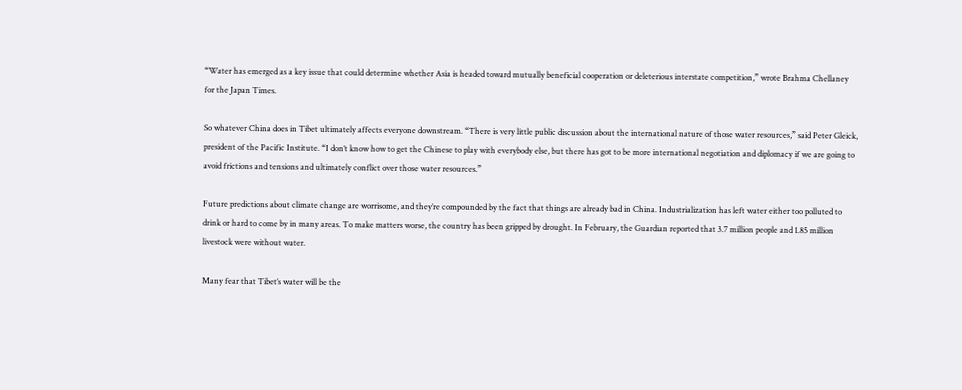“Water has emerged as a key issue that could determine whether Asia is headed toward mutually beneficial cooperation or deleterious interstate competition,” wrote Brahma Chellaney for the Japan Times.

So whatever China does in Tibet ultimately affects everyone downstream. “There is very little public discussion about the international nature of those water resources,” said Peter Gleick, president of the Pacific Institute. “I don’t know how to get the Chinese to play with everybody else, but there has got to be more international negotiation and diplomacy if we are going to avoid frictions and tensions and ultimately conflict over those water resources.”

Future predictions about climate change are worrisome, and they’re compounded by the fact that things are already bad in China. Industrialization has left water either too polluted to drink or hard to come by in many areas. To make matters worse, the country has been gripped by drought. In February, the Guardian reported that 3.7 million people and 1.85 million livestock were without water.

Many fear that Tibet’s water will be the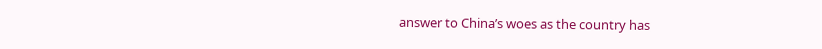answer to China’s woes as the country has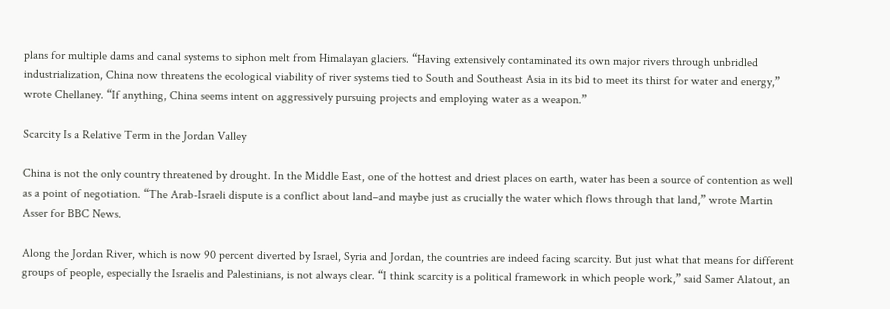plans for multiple dams and canal systems to siphon melt from Himalayan glaciers. “Having extensively contaminated its own major rivers through unbridled industrialization, China now threatens the ecological viability of river systems tied to South and Southeast Asia in its bid to meet its thirst for water and energy,” wrote Chellaney. “If anything, China seems intent on aggressively pursuing projects and employing water as a weapon.”

Scarcity Is a Relative Term in the Jordan Valley

China is not the only country threatened by drought. In the Middle East, one of the hottest and driest places on earth, water has been a source of contention as well as a point of negotiation. “The Arab-Israeli dispute is a conflict about land–and maybe just as crucially the water which flows through that land,” wrote Martin Asser for BBC News.

Along the Jordan River, which is now 90 percent diverted by Israel, Syria and Jordan, the countries are indeed facing scarcity. But just what that means for different groups of people, especially the Israelis and Palestinians, is not always clear. “I think scarcity is a political framework in which people work,” said Samer Alatout, an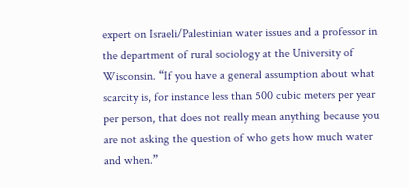expert on Israeli/Palestinian water issues and a professor in the department of rural sociology at the University of Wisconsin. “If you have a general assumption about what scarcity is, for instance less than 500 cubic meters per year per person, that does not really mean anything because you are not asking the question of who gets how much water and when.”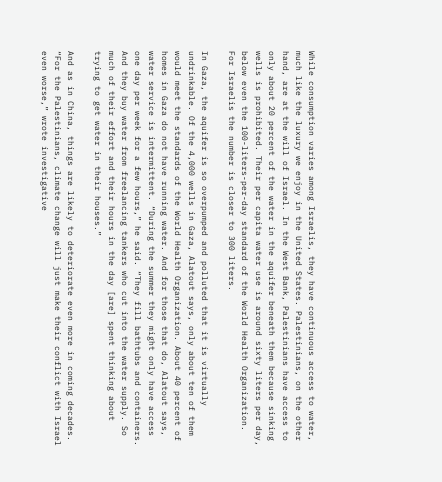While consumption varies among Israelis, they have continuous access to water, much like the luxury we enjoy in the United States. Palestinians, on the other hand, are at the will of Israel. In the West Bank, Palestinians have access to only about 20 percent of the water in the aquifer beneath them because sinking wells is prohibited. Their per capita water use is around sixty liters per day, below even the 100-liters-per-day standard of the World Health Organization. For Israelis the number is closer to 300 liters.

In Gaza, the aquifer is so overpumped and polluted that it is virtually undrinkable. Of the 4,000 wells in Gaza, Alatout says, only about ten of them would meet the standards of the World Health Organization. About 40 percent of homes in Gaza do not have running water. And for those that do, Alatout says, water service is intermittent. “During the summer they might only have access one day per week for a few hours,” he said. “They fill bathtubs and containers. And they buy water from freelancing tankers who cut into the water supply. So much of their effort and their hours in the day [are] spent thinking about trying to get water in their houses.”

And as in China, things are likely to deteriorate even more in coming decades. “For the Palestinians, climate change will just make their conflict with Israel even worse,” wrote investigative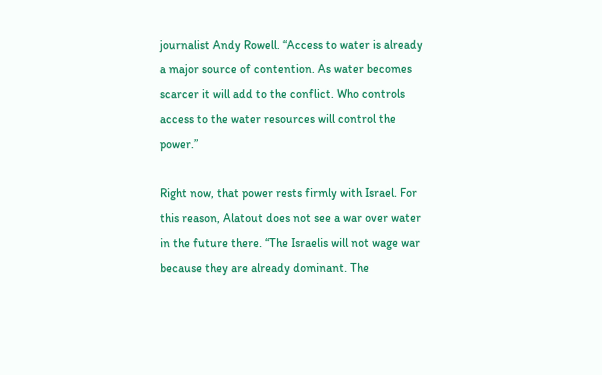journalist Andy Rowell. “Access to water is already a major source of contention. As water becomes scarcer it will add to the conflict. Who controls access to the water resources will control the power.”

Right now, that power rests firmly with Israel. For this reason, Alatout does not see a war over water in the future there. “The Israelis will not wage war because they are already dominant. The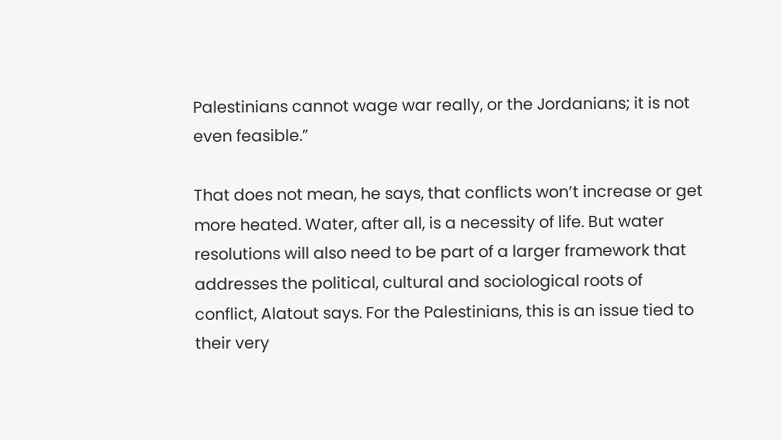Palestinians cannot wage war really, or the Jordanians; it is not even feasible.”

That does not mean, he says, that conflicts won’t increase or get more heated. Water, after all, is a necessity of life. But water resolutions will also need to be part of a larger framework that addresses the political, cultural and sociological roots of conflict, Alatout says. For the Palestinians, this is an issue tied to their very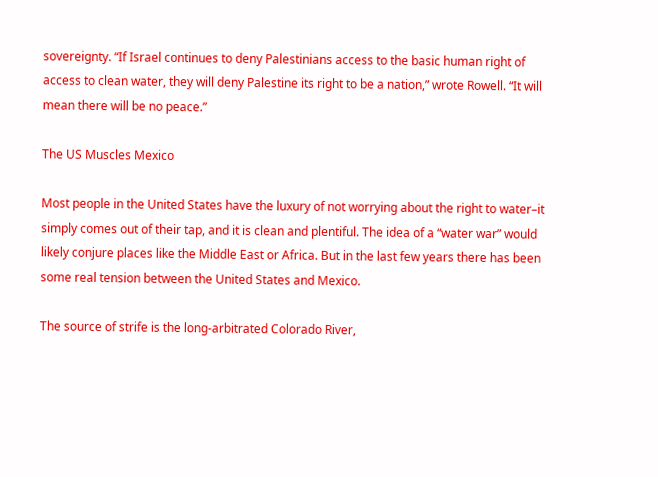sovereignty. “If Israel continues to deny Palestinians access to the basic human right of access to clean water, they will deny Palestine its right to be a nation,” wrote Rowell. “It will mean there will be no peace.”

The US Muscles Mexico

Most people in the United States have the luxury of not worrying about the right to water–it simply comes out of their tap, and it is clean and plentiful. The idea of a “water war” would likely conjure places like the Middle East or Africa. But in the last few years there has been some real tension between the United States and Mexico.

The source of strife is the long-arbitrated Colorado River,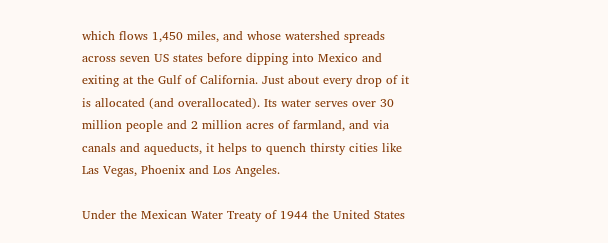which flows 1,450 miles, and whose watershed spreads across seven US states before dipping into Mexico and exiting at the Gulf of California. Just about every drop of it is allocated (and overallocated). Its water serves over 30 million people and 2 million acres of farmland, and via canals and aqueducts, it helps to quench thirsty cities like Las Vegas, Phoenix and Los Angeles.

Under the Mexican Water Treaty of 1944 the United States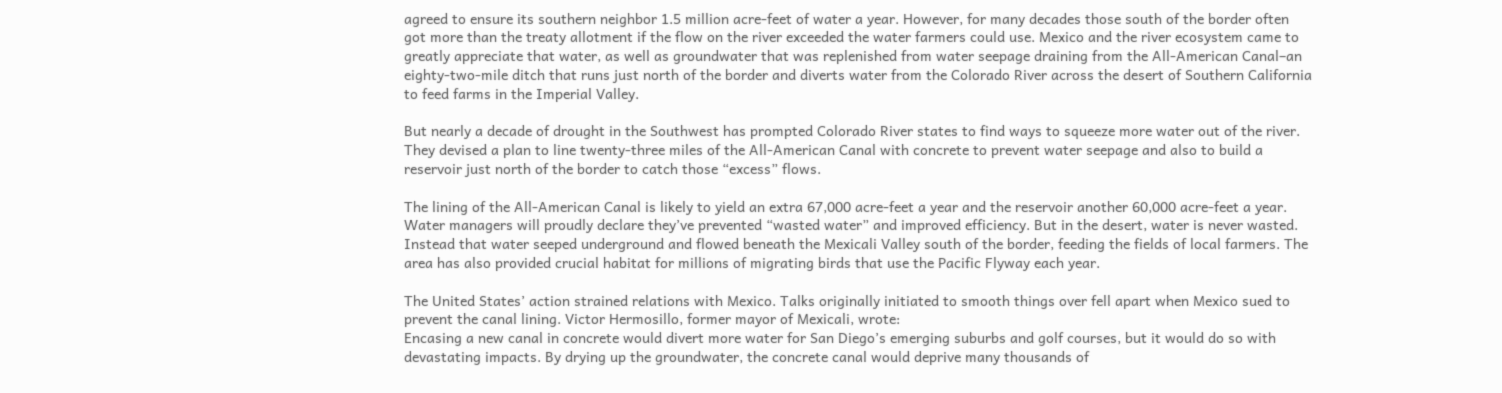agreed to ensure its southern neighbor 1.5 million acre-feet of water a year. However, for many decades those south of the border often got more than the treaty allotment if the flow on the river exceeded the water farmers could use. Mexico and the river ecosystem came to greatly appreciate that water, as well as groundwater that was replenished from water seepage draining from the All-American Canal–an eighty-two-mile ditch that runs just north of the border and diverts water from the Colorado River across the desert of Southern California to feed farms in the Imperial Valley.

But nearly a decade of drought in the Southwest has prompted Colorado River states to find ways to squeeze more water out of the river. They devised a plan to line twenty-three miles of the All-American Canal with concrete to prevent water seepage and also to build a reservoir just north of the border to catch those “excess” flows.

The lining of the All-American Canal is likely to yield an extra 67,000 acre-feet a year and the reservoir another 60,000 acre-feet a year. Water managers will proudly declare they’ve prevented “wasted water” and improved efficiency. But in the desert, water is never wasted. Instead that water seeped underground and flowed beneath the Mexicali Valley south of the border, feeding the fields of local farmers. The area has also provided crucial habitat for millions of migrating birds that use the Pacific Flyway each year.

The United States’ action strained relations with Mexico. Talks originally initiated to smooth things over fell apart when Mexico sued to prevent the canal lining. Victor Hermosillo, former mayor of Mexicali, wrote:
Encasing a new canal in concrete would divert more water for San Diego’s emerging suburbs and golf courses, but it would do so with devastating impacts. By drying up the groundwater, the concrete canal would deprive many thousands of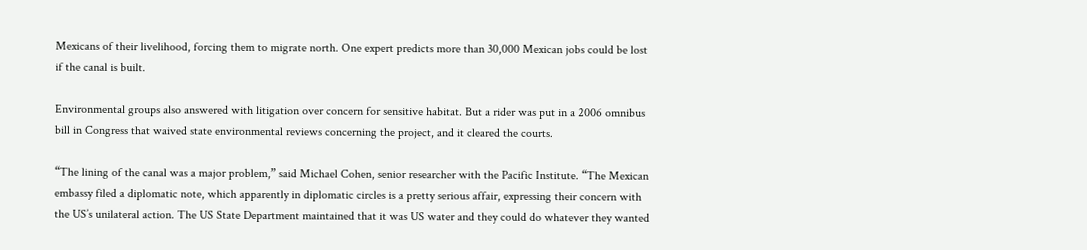Mexicans of their livelihood, forcing them to migrate north. One expert predicts more than 30,000 Mexican jobs could be lost if the canal is built.

Environmental groups also answered with litigation over concern for sensitive habitat. But a rider was put in a 2006 omnibus bill in Congress that waived state environmental reviews concerning the project, and it cleared the courts.

“The lining of the canal was a major problem,” said Michael Cohen, senior researcher with the Pacific Institute. “The Mexican embassy filed a diplomatic note, which apparently in diplomatic circles is a pretty serious affair, expressing their concern with the US’s unilateral action. The US State Department maintained that it was US water and they could do whatever they wanted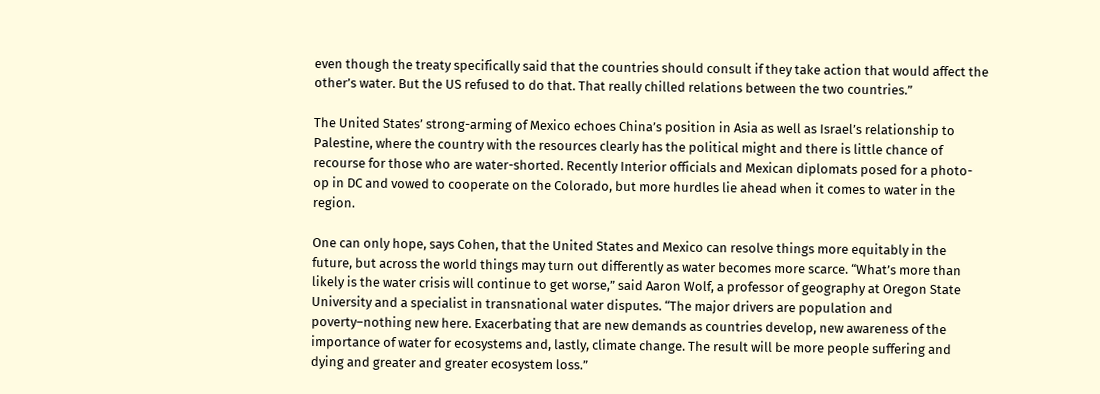even though the treaty specifically said that the countries should consult if they take action that would affect the other’s water. But the US refused to do that. That really chilled relations between the two countries.”

The United States’ strong-arming of Mexico echoes China’s position in Asia as well as Israel’s relationship to Palestine, where the country with the resources clearly has the political might and there is little chance of recourse for those who are water-shorted. Recently Interior officials and Mexican diplomats posed for a photo-op in DC and vowed to cooperate on the Colorado, but more hurdles lie ahead when it comes to water in the region.

One can only hope, says Cohen, that the United States and Mexico can resolve things more equitably in the future, but across the world things may turn out differently as water becomes more scarce. “What’s more than likely is the water crisis will continue to get worse,” said Aaron Wolf, a professor of geography at Oregon State University and a specialist in transnational water disputes. “The major drivers are population and poverty–nothing new here. Exacerbating that are new demands as countries develop, new awareness of the importance of water for ecosystems and, lastly, climate change. The result will be more people suffering and dying and greater and greater ecosystem loss.”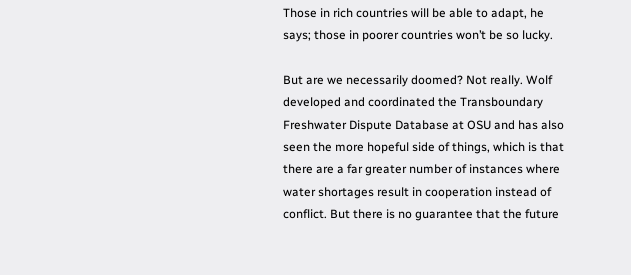Those in rich countries will be able to adapt, he says; those in poorer countries won’t be so lucky.

But are we necessarily doomed? Not really. Wolf developed and coordinated the Transboundary Freshwater Dispute Database at OSU and has also seen the more hopeful side of things, which is that there are a far greater number of instances where water shortages result in cooperation instead of conflict. But there is no guarantee that the future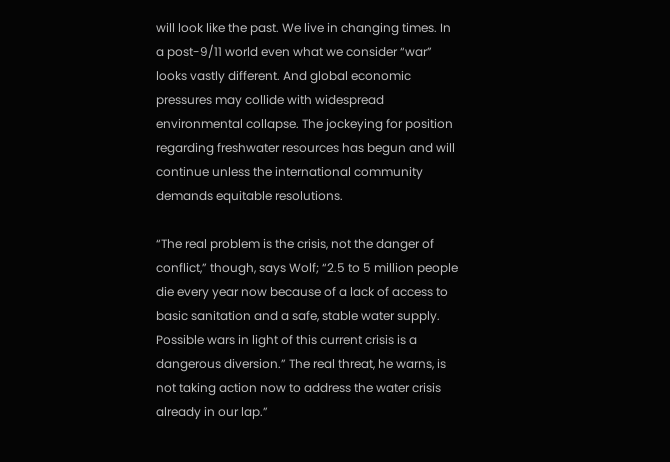will look like the past. We live in changing times. In a post-9/11 world even what we consider “war” looks vastly different. And global economic pressures may collide with widespread environmental collapse. The jockeying for position regarding freshwater resources has begun and will continue unless the international community demands equitable resolutions.

“The real problem is the crisis, not the danger of conflict,” though, says Wolf; “2.5 to 5 million people die every year now because of a lack of access to basic sanitation and a safe, stable water supply. Possible wars in light of this current crisis is a dangerous diversion.” The real threat, he warns, is not taking action now to address the water crisis already in our lap.”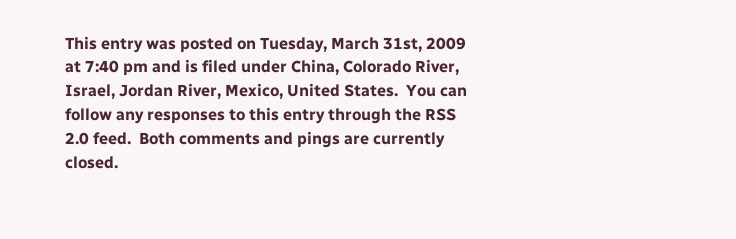This entry was posted on Tuesday, March 31st, 2009 at 7:40 pm and is filed under China, Colorado River, Israel, Jordan River, Mexico, United States.  You can follow any responses to this entry through the RSS 2.0 feed.  Both comments and pings are currently closed.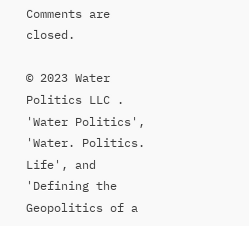Comments are closed.

© 2023 Water Politics LLC .  'Water Politics', 'Water. Politics. Life', and 'Defining the Geopolitics of a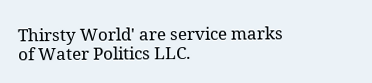Thirsty World' are service marks of Water Politics LLC.